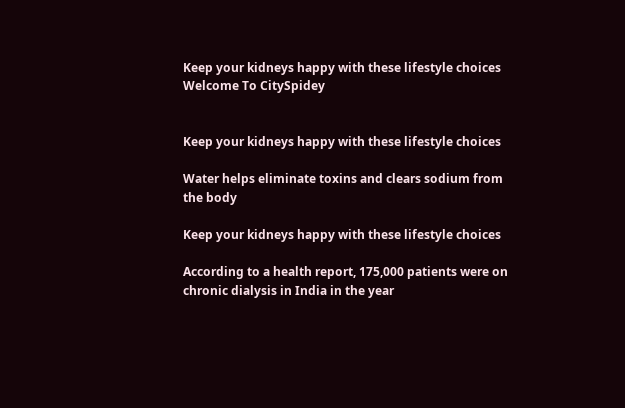Keep your kidneys happy with these lifestyle choices
Welcome To CitySpidey


Keep your kidneys happy with these lifestyle choices

Water helps eliminate toxins and clears sodium from the body

Keep your kidneys happy with these lifestyle choices

According to a health report, 175,000 patients were on chronic dialysis in India in the year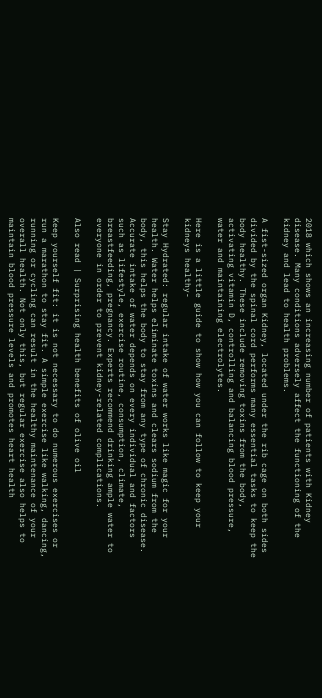2018 which shows an increasing number of patients with Kidney disease. Many conditions adversely affect the functioning of the kidney and lead to health problems.

A fist-sized organ Kidney, located under the rib cage on both sides divided by the spinal cord performs many essential tasks to keep the body healthy. These include removing toxins from the body, activating vitamin D, controlling and balancing blood pressure, water and maintaining electrolytes.

Here is a little guide to show how you can follow to keep your kidneys healthy-

Stay Hydrated: regular intake of water works like magic for your health. Water helps eliminate toxins and clears sodium from the body, this helps the body to stay from any type of chronic disease. Accurate intake of water depends on every individual and factors such as lifestyle, exercise routine, consumption, climate, breastfeeding, pregnancy. Experts recommend drinking ample water to everyone in order to prevent kidney-related complications.

Also read | Surprising health benefits of olive oil

Keep yourself fit: it is not necessary to do numerous exercises or run a marathon to stay fit. A simple exercise like walking, dancing, running or cycling can result in the healthy maintenance of your overall health. Not only this, but regular exercise also helps to maintain blood pressure levels and promotes heart health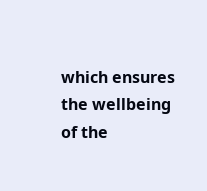which ensures the wellbeing of the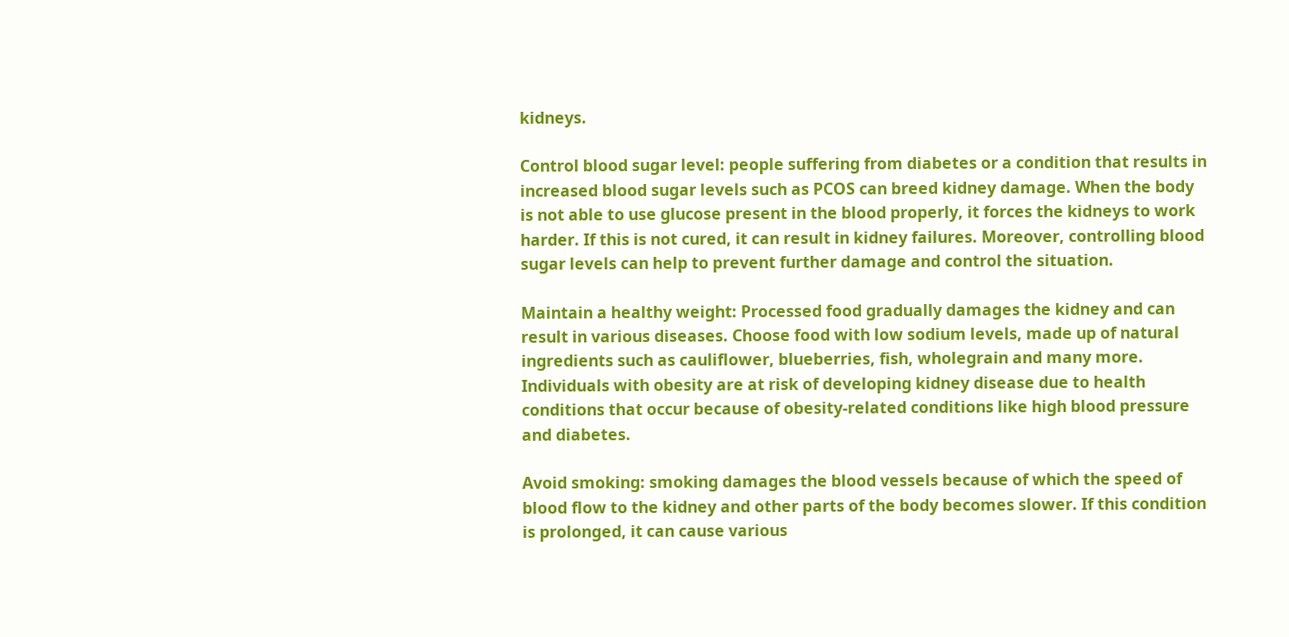kidneys.

Control blood sugar level: people suffering from diabetes or a condition that results in increased blood sugar levels such as PCOS can breed kidney damage. When the body is not able to use glucose present in the blood properly, it forces the kidneys to work harder. If this is not cured, it can result in kidney failures. Moreover, controlling blood sugar levels can help to prevent further damage and control the situation.

Maintain a healthy weight: Processed food gradually damages the kidney and can result in various diseases. Choose food with low sodium levels, made up of natural ingredients such as cauliflower, blueberries, fish, wholegrain and many more. Individuals with obesity are at risk of developing kidney disease due to health conditions that occur because of obesity-related conditions like high blood pressure and diabetes.

Avoid smoking: smoking damages the blood vessels because of which the speed of blood flow to the kidney and other parts of the body becomes slower. If this condition is prolonged, it can cause various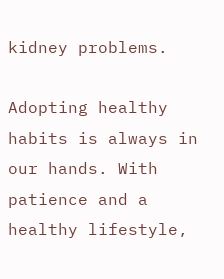kidney problems.

Adopting healthy habits is always in our hands. With patience and a healthy lifestyle,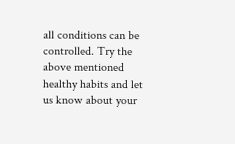all conditions can be controlled. Try the above mentioned healthy habits and let us know about your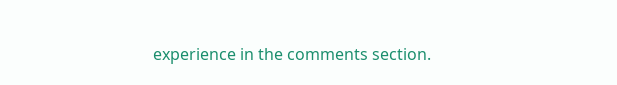experience in the comments section.